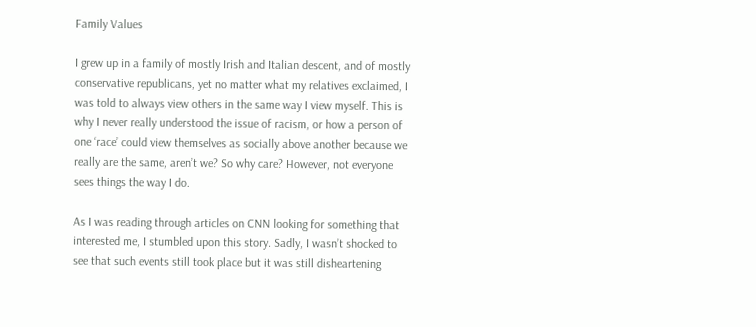Family Values

I grew up in a family of mostly Irish and Italian descent, and of mostly conservative republicans, yet no matter what my relatives exclaimed, I was told to always view others in the same way I view myself. This is why I never really understood the issue of racism, or how a person of one ‘race’ could view themselves as socially above another because we really are the same, aren’t we? So why care? However, not everyone sees things the way I do.

As I was reading through articles on CNN looking for something that interested me, I stumbled upon this story. Sadly, I wasn’t shocked to see that such events still took place but it was still disheartening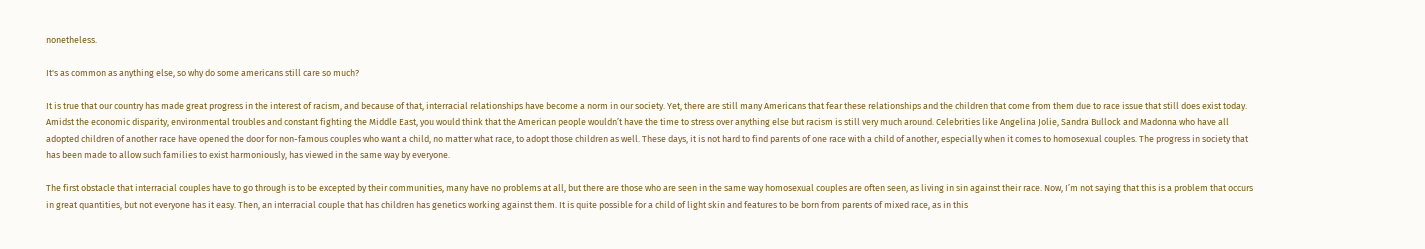nonetheless.

It's as common as anything else, so why do some americans still care so much?

It is true that our country has made great progress in the interest of racism, and because of that, interracial relationships have become a norm in our society. Yet, there are still many Americans that fear these relationships and the children that come from them due to race issue that still does exist today. Amidst the economic disparity, environmental troubles and constant fighting the Middle East, you would think that the American people wouldn’t have the time to stress over anything else but racism is still very much around. Celebrities like Angelina Jolie, Sandra Bullock and Madonna who have all adopted children of another race have opened the door for non-famous couples who want a child, no matter what race, to adopt those children as well. These days, it is not hard to find parents of one race with a child of another, especially when it comes to homosexual couples. The progress in society that has been made to allow such families to exist harmoniously, has viewed in the same way by everyone.

The first obstacle that interracial couples have to go through is to be excepted by their communities, many have no problems at all, but there are those who are seen in the same way homosexual couples are often seen, as living in sin against their race. Now, I’m not saying that this is a problem that occurs in great quantities, but not everyone has it easy. Then, an interracial couple that has children has genetics working against them. It is quite possible for a child of light skin and features to be born from parents of mixed race, as in this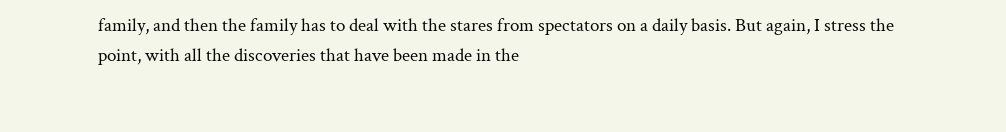family, and then the family has to deal with the stares from spectators on a daily basis. But again, I stress the point, with all the discoveries that have been made in the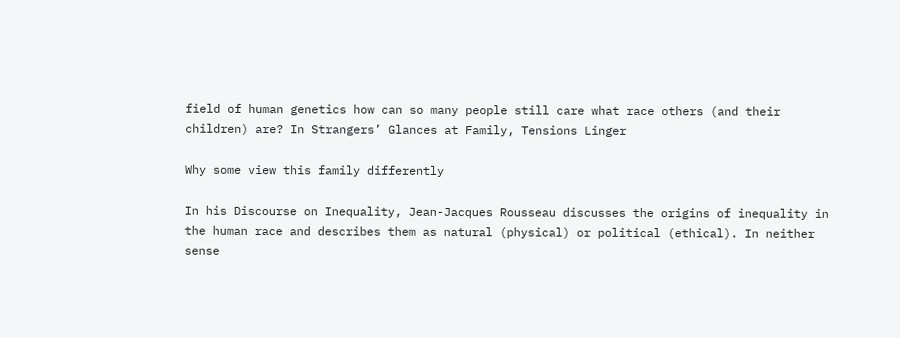field of human genetics how can so many people still care what race others (and their children) are? In Strangers’ Glances at Family, Tensions Linger

Why some view this family differently

In his Discourse on Inequality, Jean-Jacques Rousseau discusses the origins of inequality in the human race and describes them as natural (physical) or political (ethical). In neither sense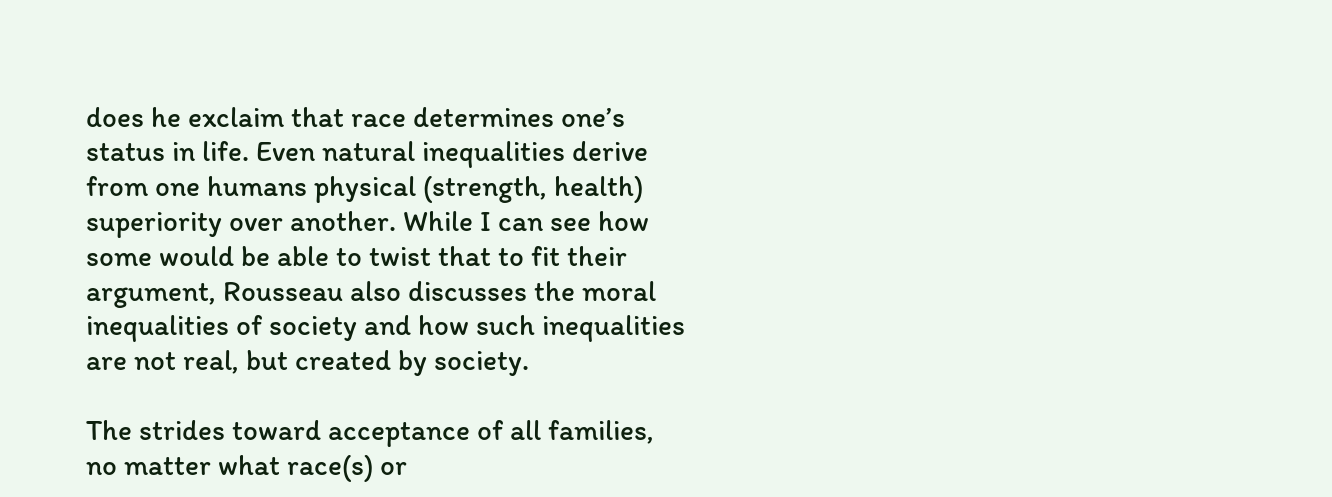does he exclaim that race determines one’s status in life. Even natural inequalities derive from one humans physical (strength, health) superiority over another. While I can see how some would be able to twist that to fit their argument, Rousseau also discusses the moral inequalities of society and how such inequalities are not real, but created by society.

The strides toward acceptance of all families, no matter what race(s) or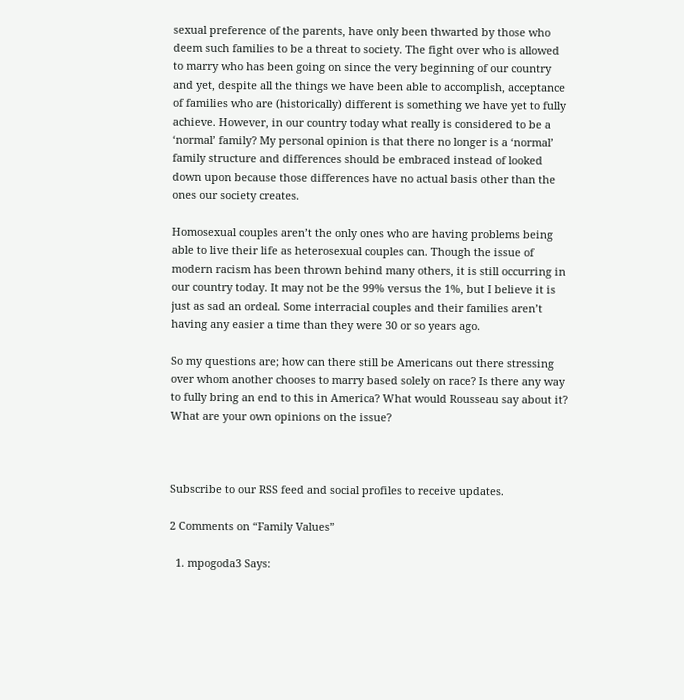sexual preference of the parents, have only been thwarted by those who deem such families to be a threat to society. The fight over who is allowed to marry who has been going on since the very beginning of our country and yet, despite all the things we have been able to accomplish, acceptance of families who are (historically) different is something we have yet to fully achieve. However, in our country today what really is considered to be a ‘normal’ family? My personal opinion is that there no longer is a ‘normal’ family structure and differences should be embraced instead of looked down upon because those differences have no actual basis other than the ones our society creates.

Homosexual couples aren’t the only ones who are having problems being able to live their life as heterosexual couples can. Though the issue of modern racism has been thrown behind many others, it is still occurring in our country today. It may not be the 99% versus the 1%, but I believe it is just as sad an ordeal. Some interracial couples and their families aren’t having any easier a time than they were 30 or so years ago.

So my questions are; how can there still be Americans out there stressing over whom another chooses to marry based solely on race? Is there any way to fully bring an end to this in America? What would Rousseau say about it? What are your own opinions on the issue?



Subscribe to our RSS feed and social profiles to receive updates.

2 Comments on “Family Values”

  1. mpogoda3 Says: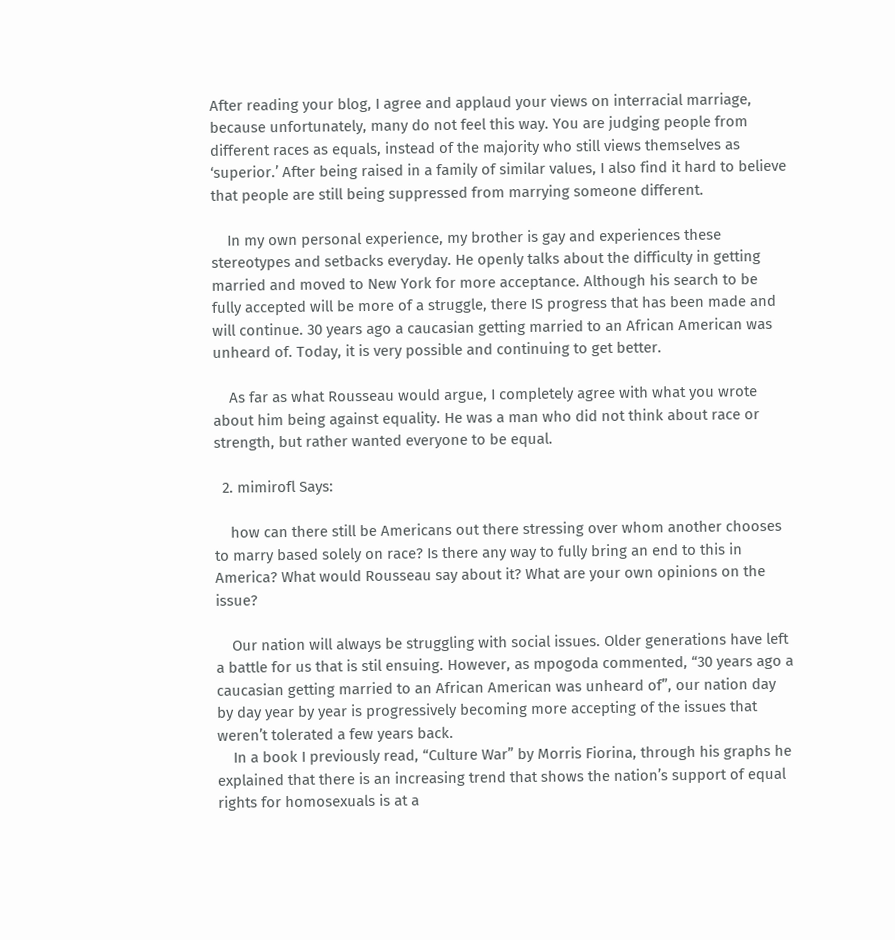After reading your blog, I agree and applaud your views on interracial marriage, because unfortunately, many do not feel this way. You are judging people from different races as equals, instead of the majority who still views themselves as ‘superior.’ After being raised in a family of similar values, I also find it hard to believe that people are still being suppressed from marrying someone different.

    In my own personal experience, my brother is gay and experiences these stereotypes and setbacks everyday. He openly talks about the difficulty in getting married and moved to New York for more acceptance. Although his search to be fully accepted will be more of a struggle, there IS progress that has been made and will continue. 30 years ago a caucasian getting married to an African American was unheard of. Today, it is very possible and continuing to get better.

    As far as what Rousseau would argue, I completely agree with what you wrote about him being against equality. He was a man who did not think about race or strength, but rather wanted everyone to be equal.

  2. mimirofl Says:

    how can there still be Americans out there stressing over whom another chooses to marry based solely on race? Is there any way to fully bring an end to this in America? What would Rousseau say about it? What are your own opinions on the issue?

    Our nation will always be struggling with social issues. Older generations have left a battle for us that is stil ensuing. However, as mpogoda commented, “30 years ago a caucasian getting married to an African American was unheard of”, our nation day by day year by year is progressively becoming more accepting of the issues that weren’t tolerated a few years back.
    In a book I previously read, “Culture War” by Morris Fiorina, through his graphs he explained that there is an increasing trend that shows the nation’s support of equal rights for homosexuals is at a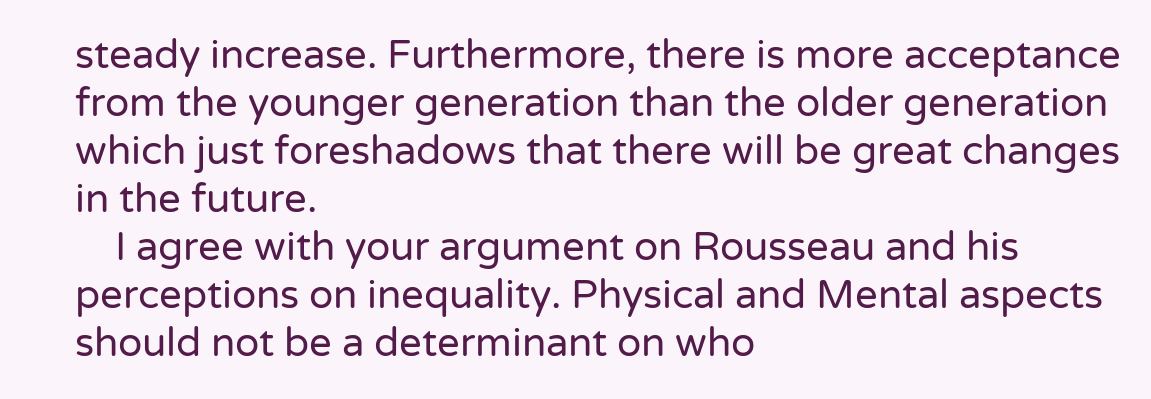steady increase. Furthermore, there is more acceptance from the younger generation than the older generation which just foreshadows that there will be great changes in the future.
    I agree with your argument on Rousseau and his perceptions on inequality. Physical and Mental aspects should not be a determinant on who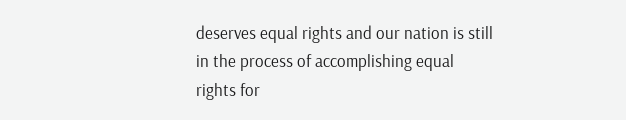deserves equal rights and our nation is still in the process of accomplishing equal rights for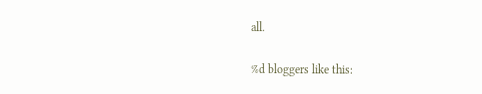all.

%d bloggers like this: